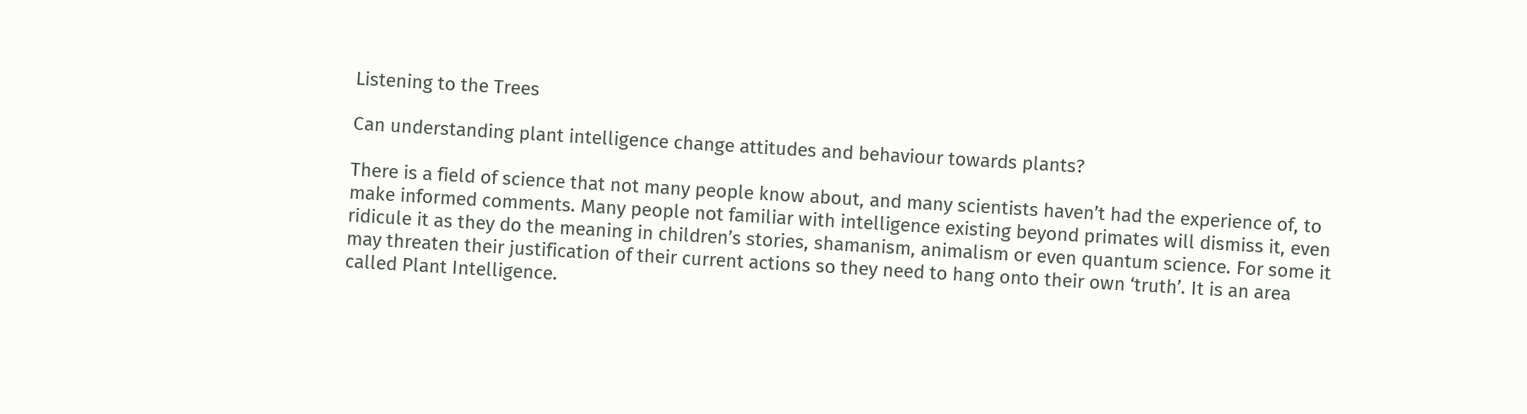Listening to the Trees

Can understanding plant intelligence change attitudes and behaviour towards plants?

There is a field of science that not many people know about, and many scientists haven’t had the experience of, to make informed comments. Many people not familiar with intelligence existing beyond primates will dismiss it, even ridicule it as they do the meaning in children’s stories, shamanism, animalism or even quantum science. For some it may threaten their justification of their current actions so they need to hang onto their own ‘truth’. It is an area called Plant Intelligence.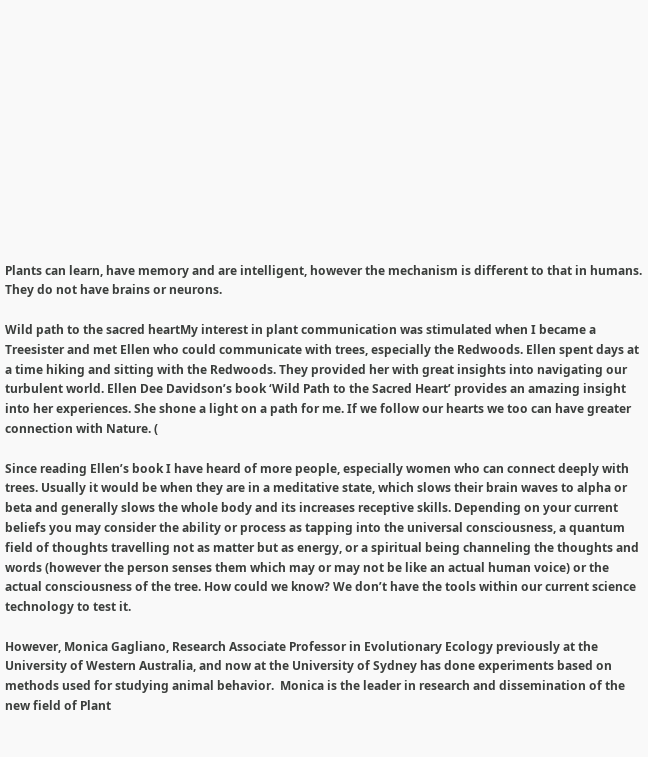Plants can learn, have memory and are intelligent, however the mechanism is different to that in humans. They do not have brains or neurons.

Wild path to the sacred heartMy interest in plant communication was stimulated when I became a Treesister and met Ellen who could communicate with trees, especially the Redwoods. Ellen spent days at a time hiking and sitting with the Redwoods. They provided her with great insights into navigating our turbulent world. Ellen Dee Davidson’s book ‘Wild Path to the Sacred Heart’ provides an amazing insight into her experiences. She shone a light on a path for me. If we follow our hearts we too can have greater connection with Nature. (

Since reading Ellen’s book I have heard of more people, especially women who can connect deeply with trees. Usually it would be when they are in a meditative state, which slows their brain waves to alpha or beta and generally slows the whole body and its increases receptive skills. Depending on your current beliefs you may consider the ability or process as tapping into the universal consciousness, a quantum field of thoughts travelling not as matter but as energy, or a spiritual being channeling the thoughts and words (however the person senses them which may or may not be like an actual human voice) or the actual consciousness of the tree. How could we know? We don’t have the tools within our current science technology to test it.

However, Monica Gagliano, Research Associate Professor in Evolutionary Ecology previously at the University of Western Australia, and now at the University of Sydney has done experiments based on methods used for studying animal behavior.  Monica is the leader in research and dissemination of the new field of Plant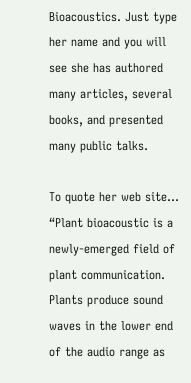Bioacoustics. Just type her name and you will see she has authored many articles, several books, and presented many public talks.

To quote her web site… “Plant bioacoustic is a newly-emerged field of plant communication. Plants produce sound waves in the lower end of the audio range as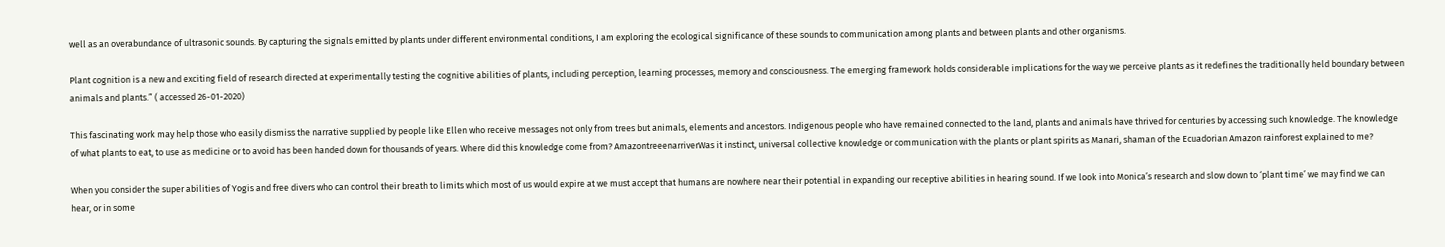well as an overabundance of ultrasonic sounds. By capturing the signals emitted by plants under different environmental conditions, I am exploring the ecological significance of these sounds to communication among plants and between plants and other organisms.

Plant cognition is a new and exciting field of research directed at experimentally testing the cognitive abilities of plants, including perception, learning processes, memory and consciousness. The emerging framework holds considerable implications for the way we perceive plants as it redefines the traditionally held boundary between animals and plants.” ( accessed 26-01-2020)

This fascinating work may help those who easily dismiss the narrative supplied by people like Ellen who receive messages not only from trees but animals, elements and ancestors. Indigenous people who have remained connected to the land, plants and animals have thrived for centuries by accessing such knowledge. The knowledge of what plants to eat, to use as medicine or to avoid has been handed down for thousands of years. Where did this knowledge come from? AmazontreeenarriverWas it instinct, universal collective knowledge or communication with the plants or plant spirits as Manari, shaman of the Ecuadorian Amazon rainforest explained to me?

When you consider the super abilities of Yogis and free divers who can control their breath to limits which most of us would expire at we must accept that humans are nowhere near their potential in expanding our receptive abilities in hearing sound. If we look into Monica’s research and slow down to ‘plant time’ we may find we can hear, or in some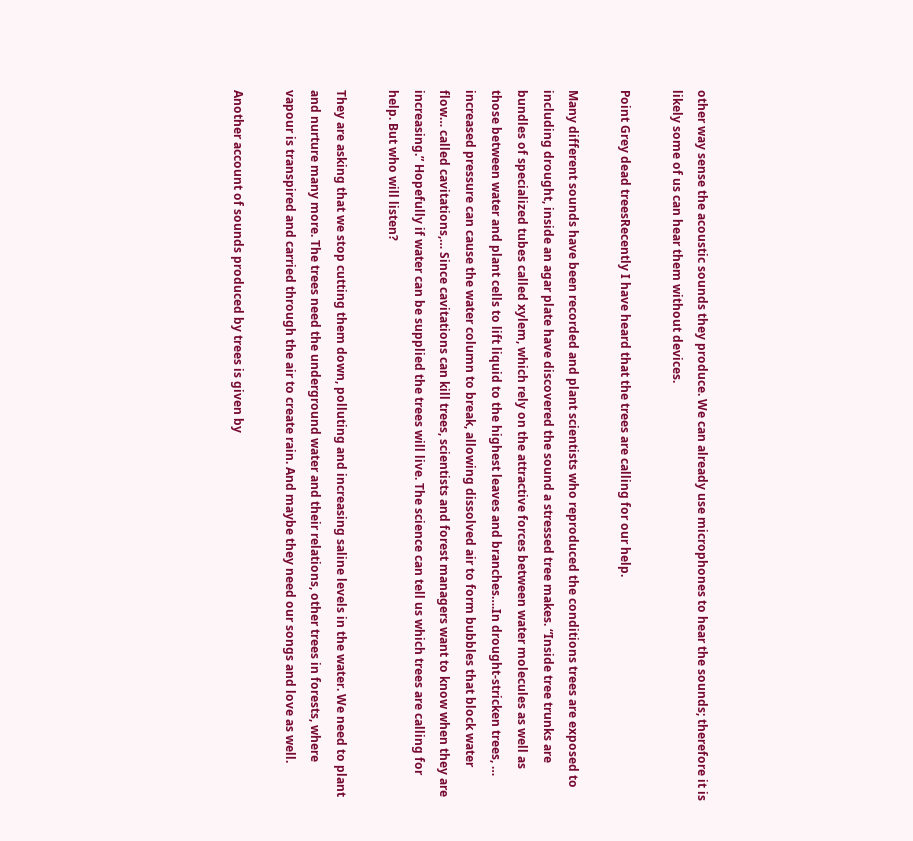other way sense the acoustic sounds they produce. We can already use microphones to hear the sounds; therefore it is likely some of us can hear them without devices.

Point Grey dead treesRecently I have heard that the trees are calling for our help.

Many different sounds have been recorded and plant scientists who reproduced the conditions trees are exposed to including drought, inside an agar plate have discovered the sound a stressed tree makes. “Inside tree trunks are bundles of specialized tubes called xylem, which rely on the attractive forces between water molecules as well as those between water and plant cells to lift liquid to the highest leaves and branches….In drought-stricken trees, … increased pressure can cause the water column to break, allowing dissolved air to form bubbles that block water flow… called cavitations,… Since cavitations can kill trees, scientists and forest managers want to know when they are increasing.” Hopefully if water can be supplied the trees will live. The science can tell us which trees are calling for help. But who will listen?

They are asking that we stop cutting them down, polluting and increasing saline levels in the water. We need to plant and nurture many more. The trees need the underground water and their relations, other trees in forests, where vapour is transpired and carried through the air to create rain. And maybe they need our songs and love as well.

Another account of sounds produced by trees is given by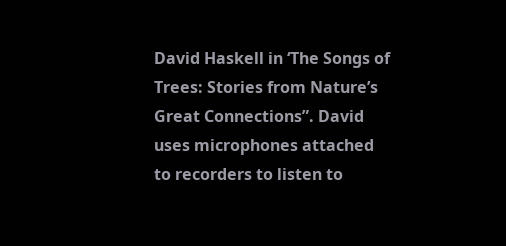David Haskell in ‘The Songs of Trees: Stories from Nature’s Great Connections”. David uses microphones attached to recorders to listen to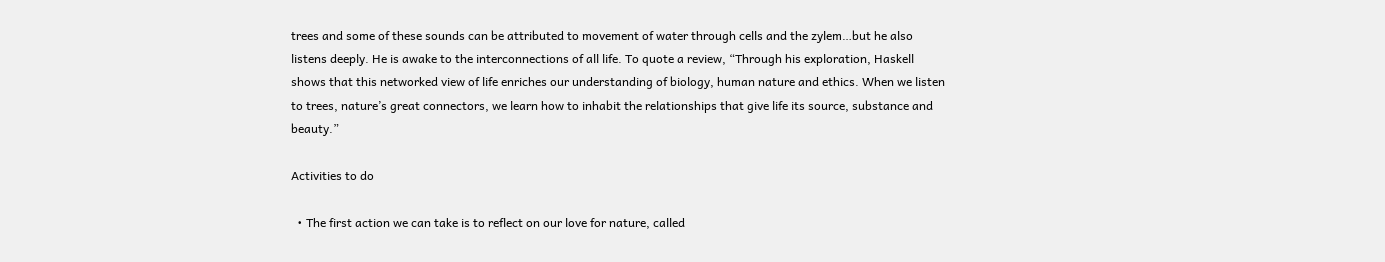trees and some of these sounds can be attributed to movement of water through cells and the zylem…but he also listens deeply. He is awake to the interconnections of all life. To quote a review, “Through his exploration, Haskell shows that this networked view of life enriches our understanding of biology, human nature and ethics. When we listen to trees, nature’s great connectors, we learn how to inhabit the relationships that give life its source, substance and beauty.”

Activities to do

  • The first action we can take is to reflect on our love for nature, called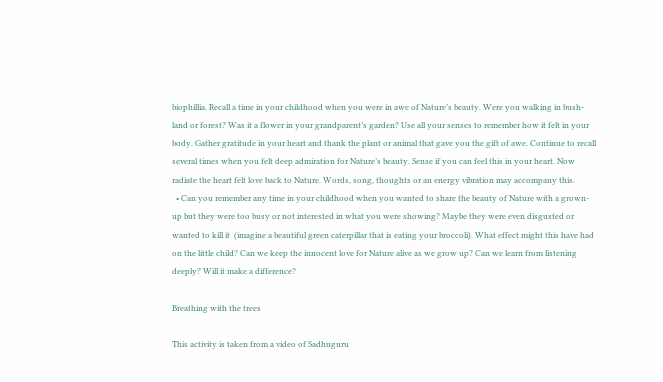biophillia. Recall a time in your childhood when you were in awe of Nature’s beauty. Were you walking in bush-land or forest? Was it a flower in your grandparent’s garden? Use all your senses to remember how it felt in your body. Gather gratitude in your heart and thank the plant or animal that gave you the gift of awe. Continue to recall several times when you felt deep admiration for Nature’s beauty. Sense if you can feel this in your heart. Now radiate the heart felt love back to Nature. Words, song, thoughts or an energy vibration may accompany this.
  • Can you remember any time in your childhood when you wanted to share the beauty of Nature with a grown-up but they were too busy or not interested in what you were showing? Maybe they were even disgusted or wanted to kill it  (imagine a beautiful green caterpillar that is eating your broccoli). What effect might this have had on the little child? Can we keep the innocent love for Nature alive as we grow up? Can we learn from listening deeply? Will it make a difference?

Breathing with the trees

This activity is taken from a video of Sadhuguru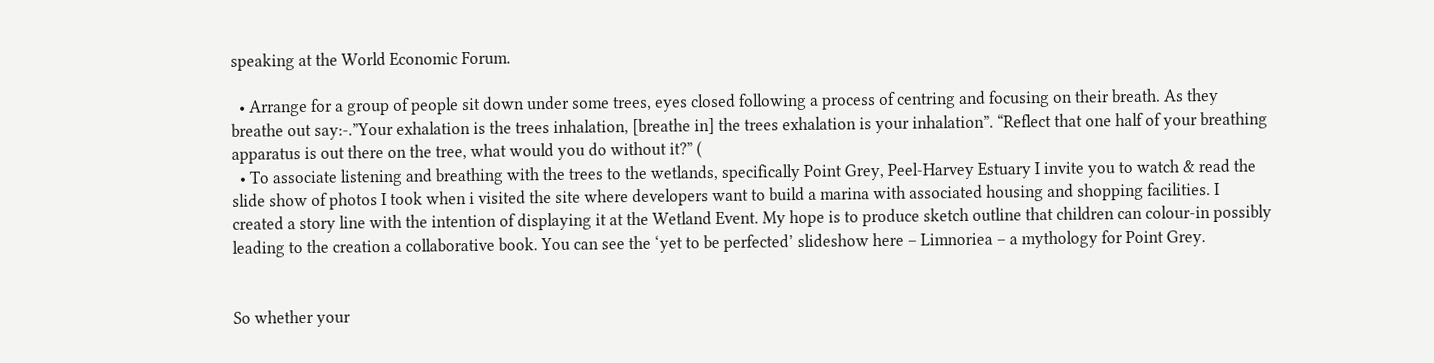speaking at the World Economic Forum.

  • Arrange for a group of people sit down under some trees, eyes closed following a process of centring and focusing on their breath. As they breathe out say:-.”Your exhalation is the trees inhalation, [breathe in] the trees exhalation is your inhalation”. “Reflect that one half of your breathing apparatus is out there on the tree, what would you do without it?” (
  • To associate listening and breathing with the trees to the wetlands, specifically Point Grey, Peel-Harvey Estuary I invite you to watch & read the slide show of photos I took when i visited the site where developers want to build a marina with associated housing and shopping facilities. I created a story line with the intention of displaying it at the Wetland Event. My hope is to produce sketch outline that children can colour-in possibly leading to the creation a collaborative book. You can see the ‘yet to be perfected’ slideshow here – Limnoriea – a mythology for Point Grey.


So whether your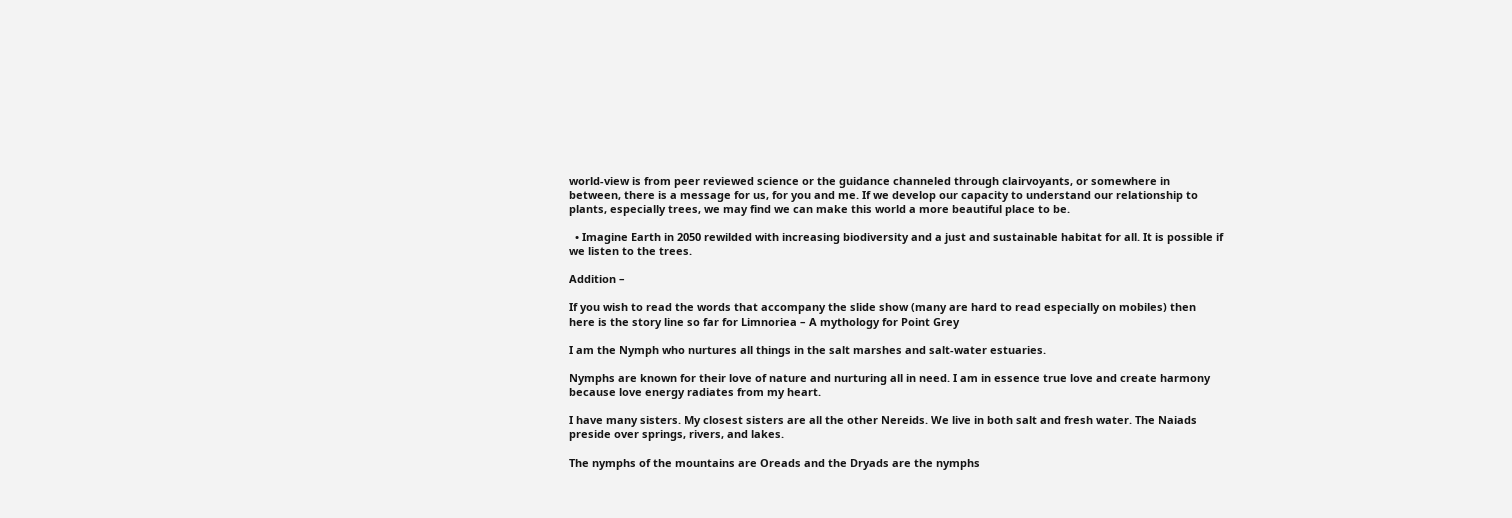world-view is from peer reviewed science or the guidance channeled through clairvoyants, or somewhere in between, there is a message for us, for you and me. If we develop our capacity to understand our relationship to plants, especially trees, we may find we can make this world a more beautiful place to be.

  • Imagine Earth in 2050 rewilded with increasing biodiversity and a just and sustainable habitat for all. It is possible if we listen to the trees.

Addition –

If you wish to read the words that accompany the slide show (many are hard to read especially on mobiles) then here is the story line so far for Limnoriea – A mythology for Point Grey

I am the Nymph who nurtures all things in the salt marshes and salt-water estuaries.

Nymphs are known for their love of nature and nurturing all in need. I am in essence true love and create harmony because love energy radiates from my heart.

I have many sisters. My closest sisters are all the other Nereids. We live in both salt and fresh water. The Naiads preside over springs, rivers, and lakes.

The nymphs of the mountains are Oreads and the Dryads are the nymphs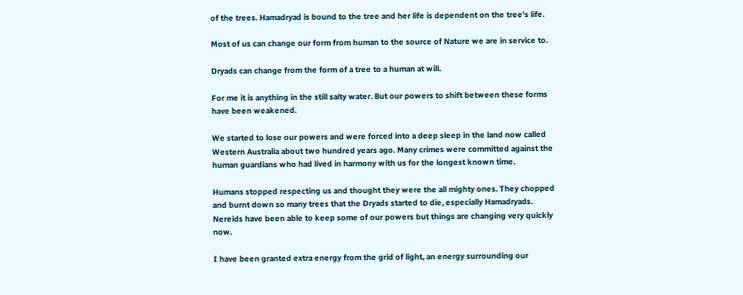of the trees. Hamadryad is bound to the tree and her life is dependent on the tree’s life.

Most of us can change our form from human to the source of Nature we are in service to.

Dryads can change from the form of a tree to a human at will.

For me it is anything in the still salty water. But our powers to shift between these forms have been weakened.

We started to lose our powers and were forced into a deep sleep in the land now called Western Australia about two hundred years ago. Many crimes were committed against the human guardians who had lived in harmony with us for the longest known time.

Humans stopped respecting us and thought they were the all mighty ones. They chopped and burnt down so many trees that the Dryads started to die, especially Hamadryads. Nereids have been able to keep some of our powers but things are changing very quickly now.

I have been granted extra energy from the grid of light, an energy surrounding our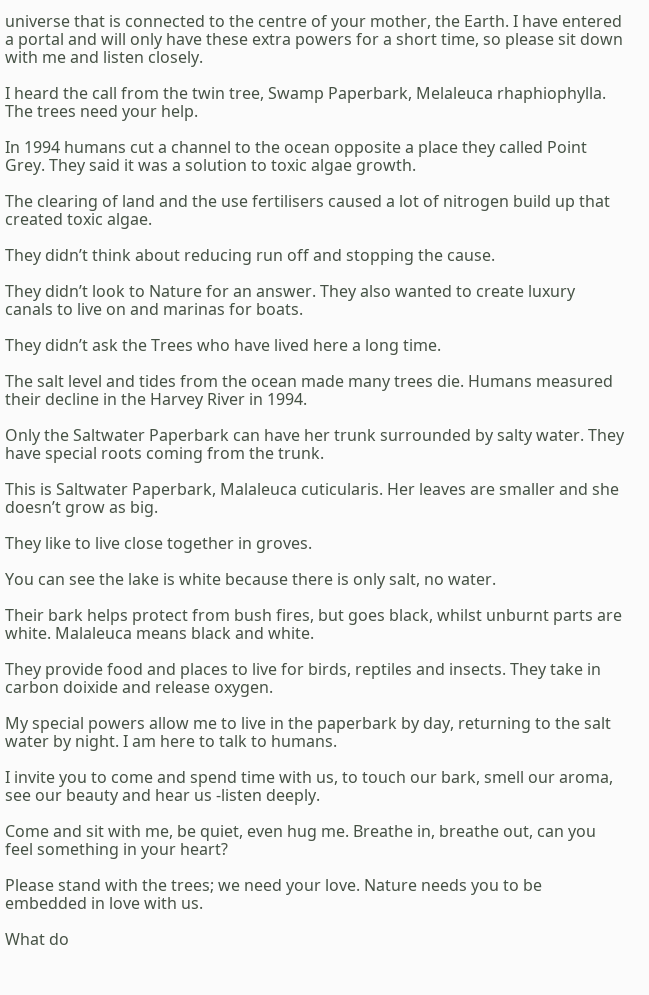universe that is connected to the centre of your mother, the Earth. I have entered a portal and will only have these extra powers for a short time, so please sit down with me and listen closely.

I heard the call from the twin tree, Swamp Paperbark, Melaleuca rhaphiophylla. The trees need your help.

In 1994 humans cut a channel to the ocean opposite a place they called Point Grey. They said it was a solution to toxic algae growth.

The clearing of land and the use fertilisers caused a lot of nitrogen build up that created toxic algae.

They didn’t think about reducing run off and stopping the cause.

They didn’t look to Nature for an answer. They also wanted to create luxury canals to live on and marinas for boats.

They didn’t ask the Trees who have lived here a long time.

The salt level and tides from the ocean made many trees die. Humans measured their decline in the Harvey River in 1994.

Only the Saltwater Paperbark can have her trunk surrounded by salty water. They have special roots coming from the trunk.

This is Saltwater Paperbark, Malaleuca cuticularis. Her leaves are smaller and she doesn’t grow as big.

They like to live close together in groves.

You can see the lake is white because there is only salt, no water.

Their bark helps protect from bush fires, but goes black, whilst unburnt parts are white. Malaleuca means black and white.

They provide food and places to live for birds, reptiles and insects. They take in carbon doixide and release oxygen.

My special powers allow me to live in the paperbark by day, returning to the salt water by night. I am here to talk to humans.

I invite you to come and spend time with us, to touch our bark, smell our aroma, see our beauty and hear us -listen deeply.

Come and sit with me, be quiet, even hug me. Breathe in, breathe out, can you feel something in your heart?

Please stand with the trees; we need your love. Nature needs you to be embedded in love with us.

What do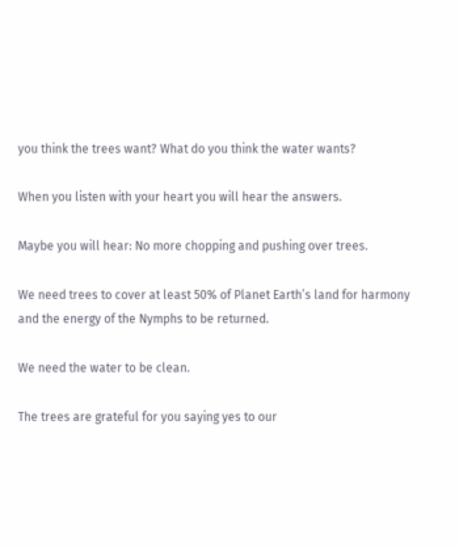you think the trees want? What do you think the water wants?

When you listen with your heart you will hear the answers.

Maybe you will hear: No more chopping and pushing over trees.

We need trees to cover at least 50% of Planet Earth’s land for harmony and the energy of the Nymphs to be returned.

We need the water to be clean.

The trees are grateful for you saying yes to our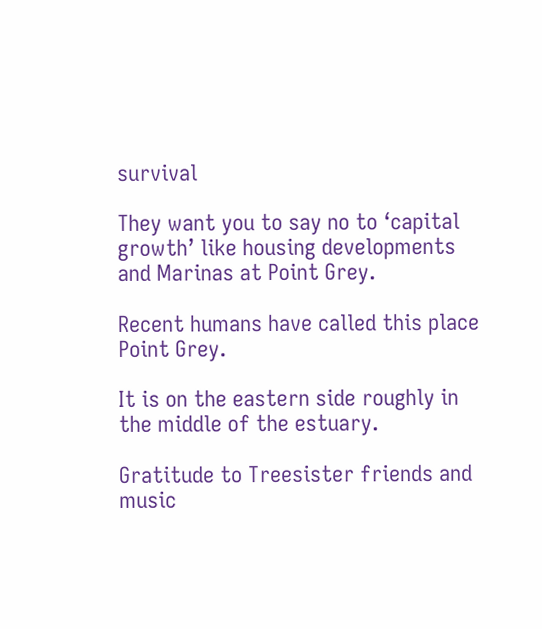survival

They want you to say no to ‘capital growth’ like housing developments and Marinas at Point Grey.

Recent humans have called this place Point Grey.

It is on the eastern side roughly in the middle of the estuary.

Gratitude to Treesister friends and music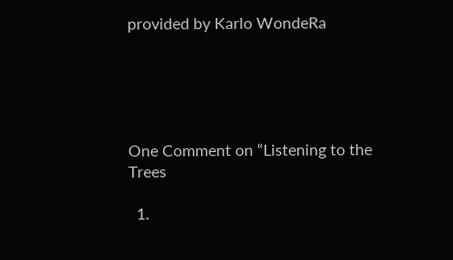provided by Karlo WondeRa





One Comment on “Listening to the Trees

  1.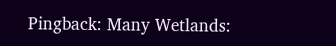Pingback: Many Wetlands: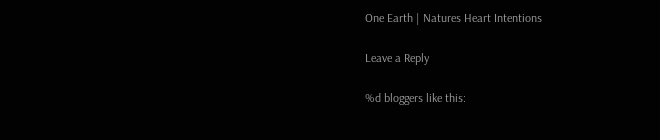One Earth | Natures Heart Intentions

Leave a Reply

%d bloggers like this: